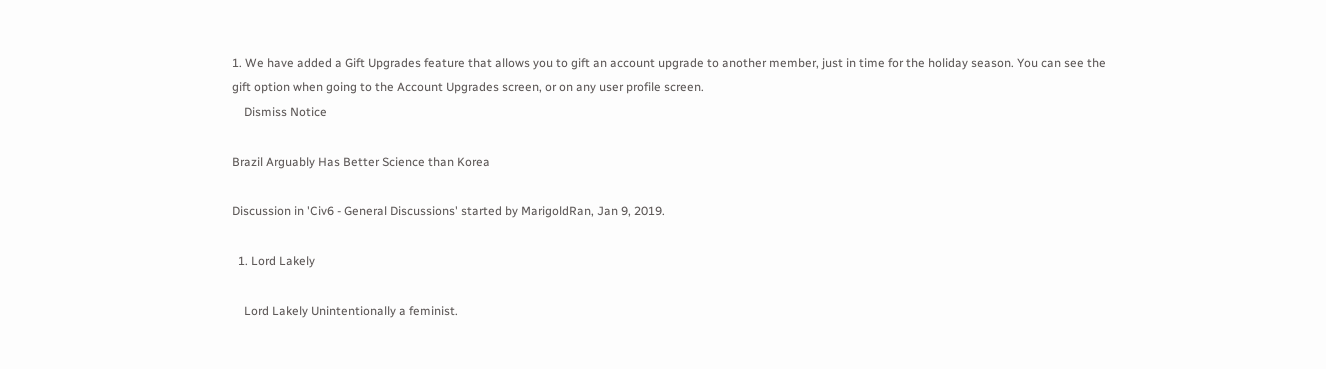1. We have added a Gift Upgrades feature that allows you to gift an account upgrade to another member, just in time for the holiday season. You can see the gift option when going to the Account Upgrades screen, or on any user profile screen.
    Dismiss Notice

Brazil Arguably Has Better Science than Korea

Discussion in 'Civ6 - General Discussions' started by MarigoldRan, Jan 9, 2019.

  1. Lord Lakely

    Lord Lakely Unintentionally a feminist.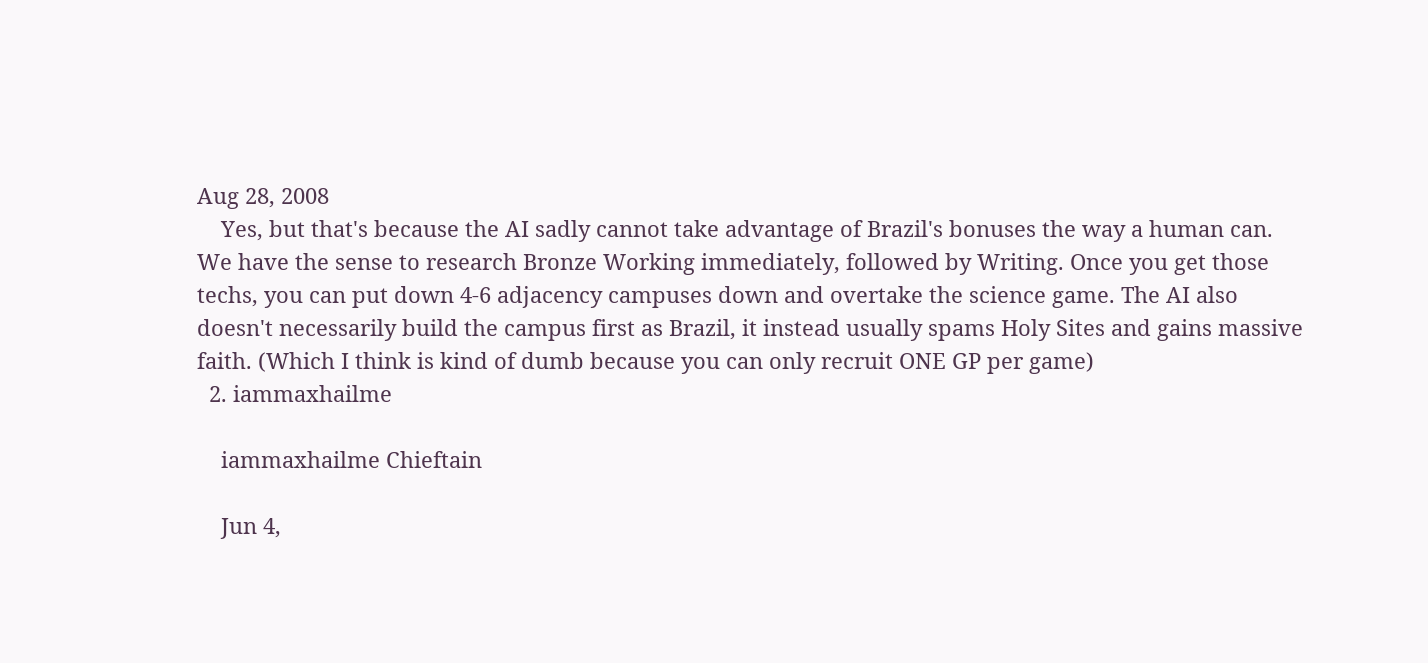Aug 28, 2008
    Yes, but that's because the AI sadly cannot take advantage of Brazil's bonuses the way a human can. We have the sense to research Bronze Working immediately, followed by Writing. Once you get those techs, you can put down 4-6 adjacency campuses down and overtake the science game. The AI also doesn't necessarily build the campus first as Brazil, it instead usually spams Holy Sites and gains massive faith. (Which I think is kind of dumb because you can only recruit ONE GP per game)
  2. iammaxhailme

    iammaxhailme Chieftain

    Jun 4,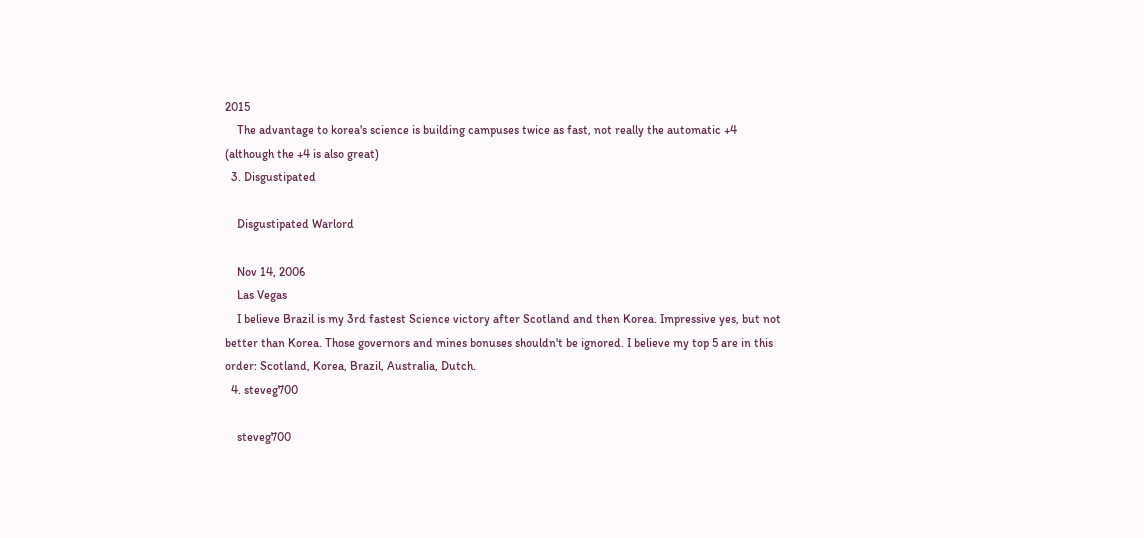2015
    The advantage to korea's science is building campuses twice as fast, not really the automatic +4 (although the +4 is also great)
  3. Disgustipated

    Disgustipated Warlord

    Nov 14, 2006
    Las Vegas
    I believe Brazil is my 3rd fastest Science victory after Scotland and then Korea. Impressive yes, but not better than Korea. Those governors and mines bonuses shouldn't be ignored. I believe my top 5 are in this order: Scotland, Korea, Brazil, Australia, Dutch.
  4. steveg700

    steveg700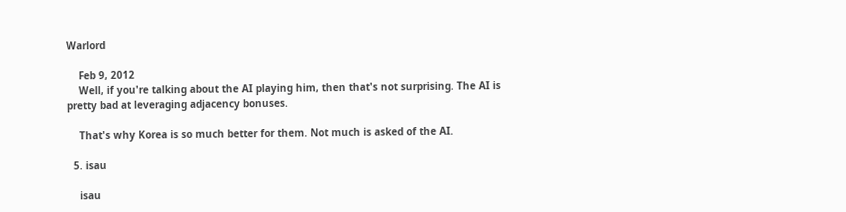Warlord

    Feb 9, 2012
    Well, if you're talking about the AI playing him, then that's not surprising. The AI is pretty bad at leveraging adjacency bonuses.

    That's why Korea is so much better for them. Not much is asked of the AI.

  5. isau

    isau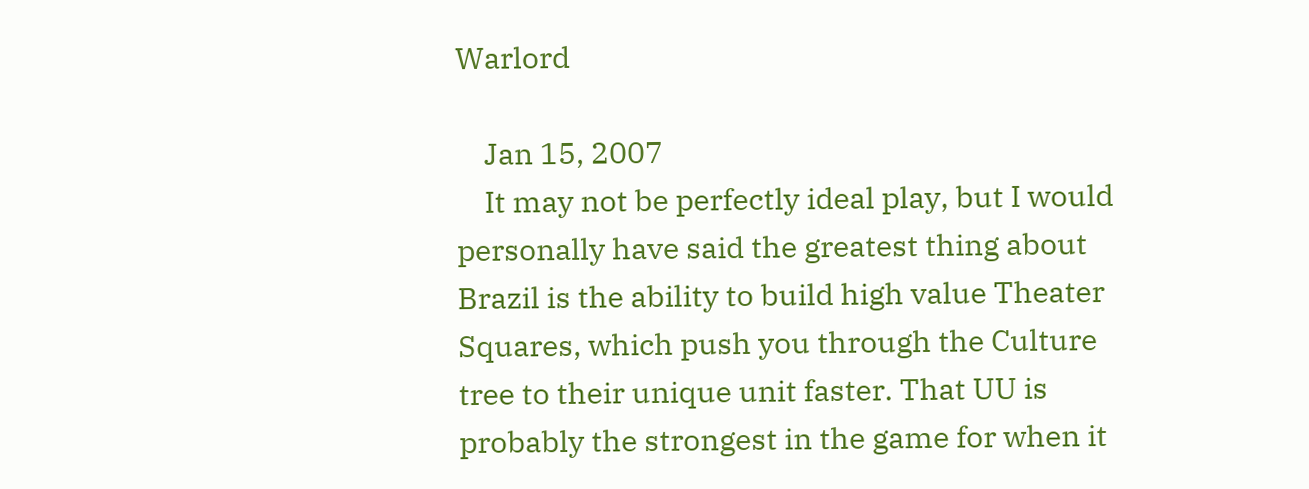Warlord

    Jan 15, 2007
    It may not be perfectly ideal play, but I would personally have said the greatest thing about Brazil is the ability to build high value Theater Squares, which push you through the Culture tree to their unique unit faster. That UU is probably the strongest in the game for when it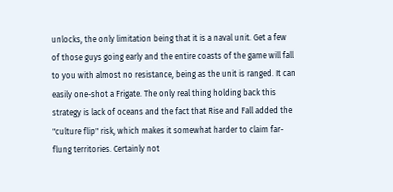unlocks, the only limitation being that it is a naval unit. Get a few of those guys going early and the entire coasts of the game will fall to you with almost no resistance, being as the unit is ranged. It can easily one-shot a Frigate. The only real thing holding back this strategy is lack of oceans and the fact that Rise and Fall added the "culture flip" risk, which makes it somewhat harder to claim far-flung territories. Certainly not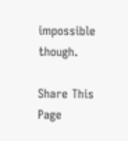impossible though.

Share This Page